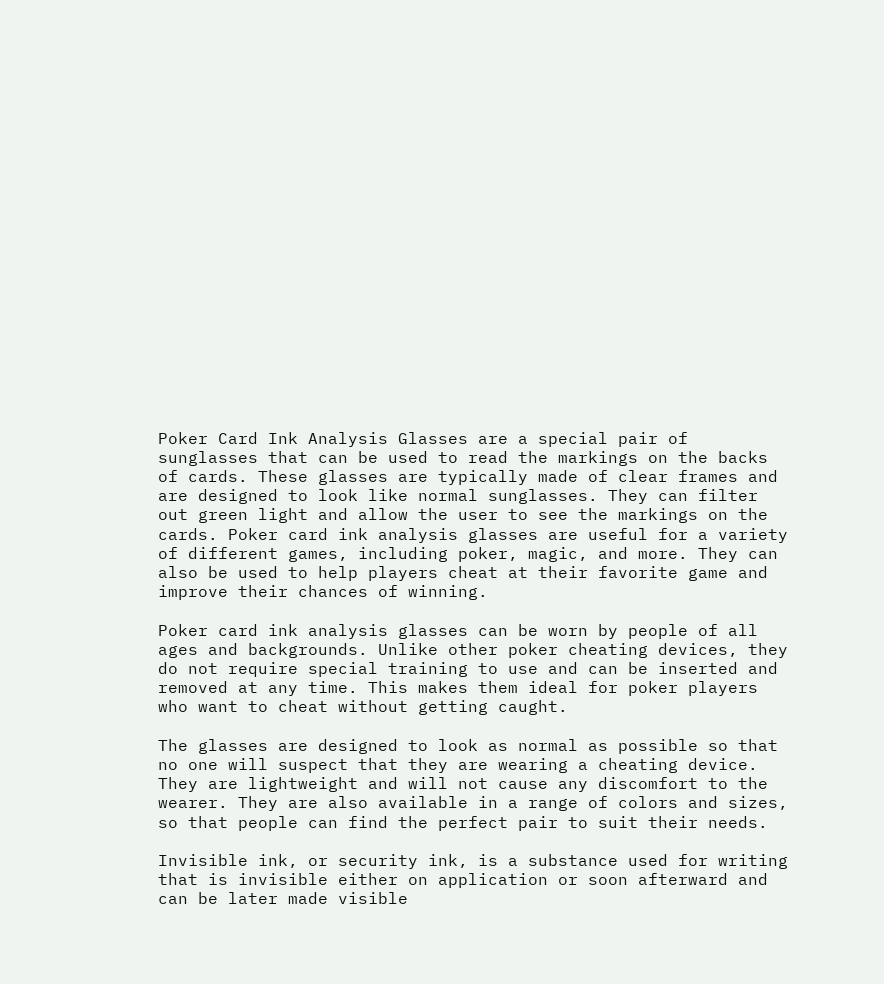Poker Card Ink Analysis Glasses are a special pair of sunglasses that can be used to read the markings on the backs of cards. These glasses are typically made of clear frames and are designed to look like normal sunglasses. They can filter out green light and allow the user to see the markings on the cards. Poker card ink analysis glasses are useful for a variety of different games, including poker, magic, and more. They can also be used to help players cheat at their favorite game and improve their chances of winning.

Poker card ink analysis glasses can be worn by people of all ages and backgrounds. Unlike other poker cheating devices, they do not require special training to use and can be inserted and removed at any time. This makes them ideal for poker players who want to cheat without getting caught.

The glasses are designed to look as normal as possible so that no one will suspect that they are wearing a cheating device. They are lightweight and will not cause any discomfort to the wearer. They are also available in a range of colors and sizes, so that people can find the perfect pair to suit their needs.

Invisible ink, or security ink, is a substance used for writing that is invisible either on application or soon afterward and can be later made visible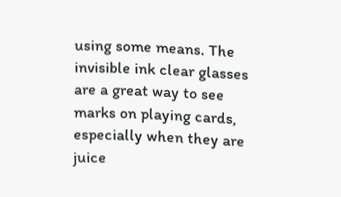using some means. The invisible ink clear glasses are a great way to see marks on playing cards, especially when they are juice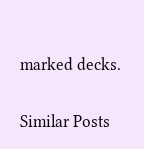marked decks.

Similar Posts